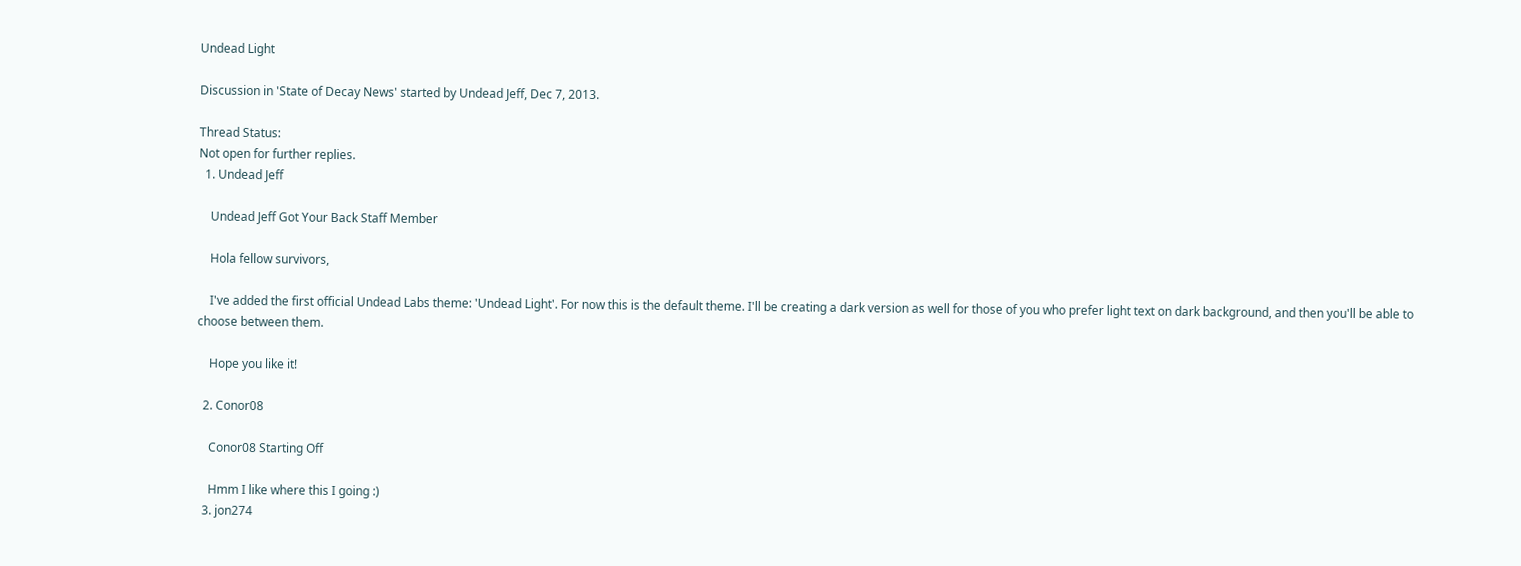Undead Light

Discussion in 'State of Decay News' started by Undead Jeff, Dec 7, 2013.

Thread Status:
Not open for further replies.
  1. Undead Jeff

    Undead Jeff Got Your Back Staff Member

    Hola fellow survivors,

    I've added the first official Undead Labs theme: 'Undead Light'. For now this is the default theme. I'll be creating a dark version as well for those of you who prefer light text on dark background, and then you'll be able to choose between them.

    Hope you like it!

  2. Conor08

    Conor08 Starting Off

    Hmm I like where this I going :)
  3. jon274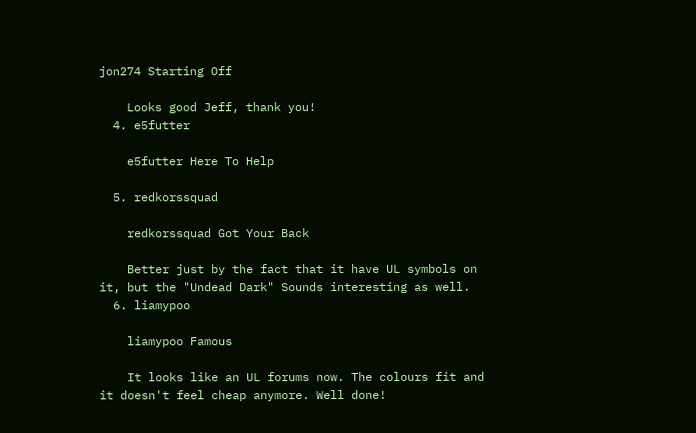jon274 Starting Off

    Looks good Jeff, thank you!
  4. e5futter

    e5futter Here To Help

  5. redkorssquad

    redkorssquad Got Your Back

    Better just by the fact that it have UL symbols on it, but the "Undead Dark" Sounds interesting as well.
  6. liamypoo

    liamypoo Famous

    It looks like an UL forums now. The colours fit and it doesn't feel cheap anymore. Well done!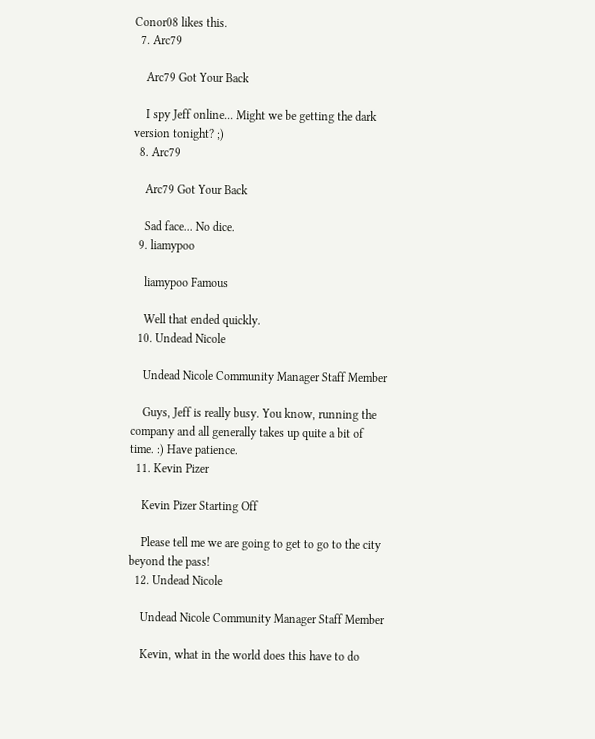Conor08 likes this.
  7. Arc79

    Arc79 Got Your Back

    I spy Jeff online... Might we be getting the dark version tonight? ;)
  8. Arc79

    Arc79 Got Your Back

    Sad face... No dice.
  9. liamypoo

    liamypoo Famous

    Well that ended quickly.
  10. Undead Nicole

    Undead Nicole Community Manager Staff Member

    Guys, Jeff is really busy. You know, running the company and all generally takes up quite a bit of time. :) Have patience.
  11. Kevin Pizer

    Kevin Pizer Starting Off

    Please tell me we are going to get to go to the city beyond the pass!
  12. Undead Nicole

    Undead Nicole Community Manager Staff Member

    Kevin, what in the world does this have to do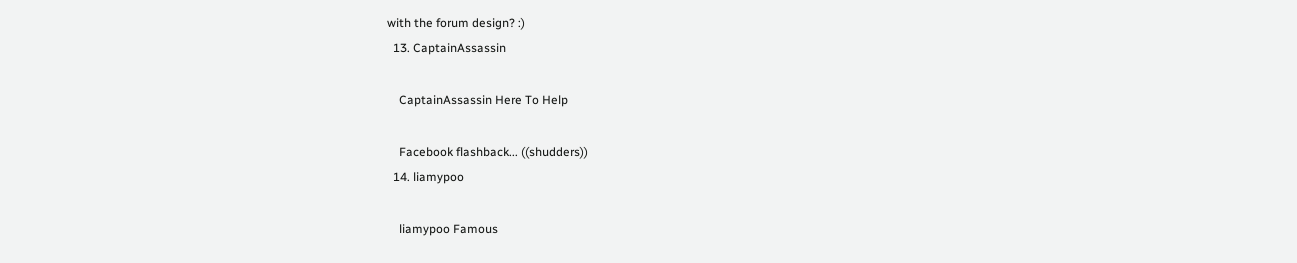with the forum design? :)
  13. CaptainAssassin

    CaptainAssassin Here To Help

    Facebook flashback... ((shudders))
  14. liamypoo

    liamypoo Famous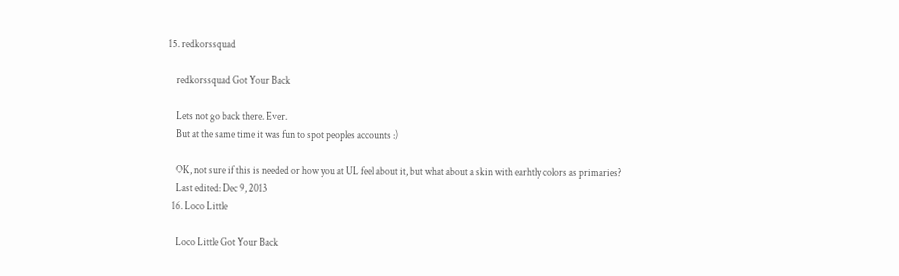15. redkorssquad

    redkorssquad Got Your Back

    Lets not go back there. Ever.
    But at the same time it was fun to spot peoples accounts :)

    OK, not sure if this is needed or how you at UL feel about it, but what about a skin with earhtly colors as primaries?
    Last edited: Dec 9, 2013
  16. Loco Little

    Loco Little Got Your Back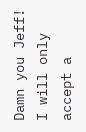Damn you Jeff! I will only accept a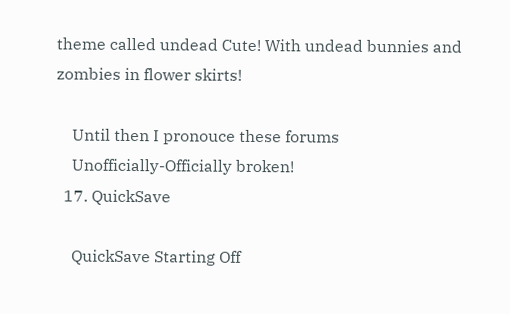theme called undead Cute! With undead bunnies and zombies in flower skirts!

    Until then I pronouce these forums
    Unofficially-Officially broken!
  17. QuickSave

    QuickSave Starting Off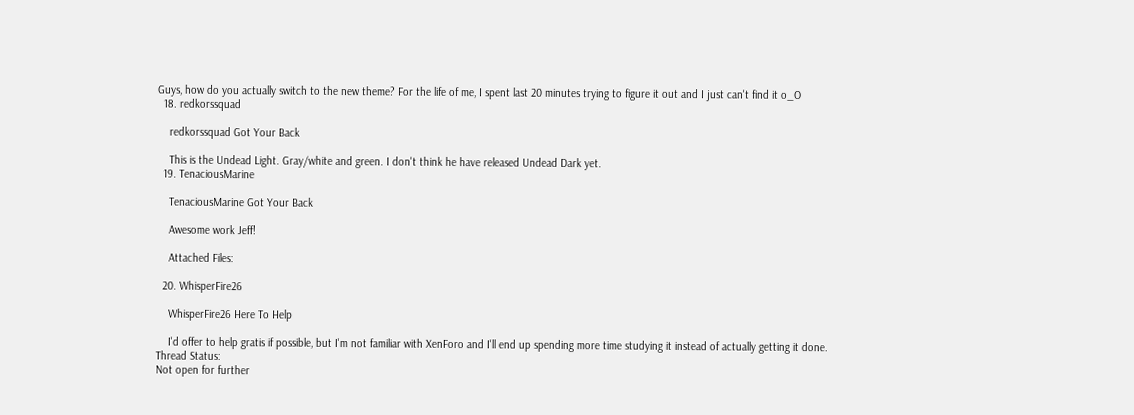Guys, how do you actually switch to the new theme? For the life of me, I spent last 20 minutes trying to figure it out and I just can't find it o_O
  18. redkorssquad

    redkorssquad Got Your Back

    This is the Undead Light. Gray/white and green. I don't think he have released Undead Dark yet.
  19. TenaciousMarine

    TenaciousMarine Got Your Back

    Awesome work Jeff!

    Attached Files:

  20. WhisperFire26

    WhisperFire26 Here To Help

    I'd offer to help gratis if possible, but I'm not familiar with XenForo and I'll end up spending more time studying it instead of actually getting it done.
Thread Status:
Not open for further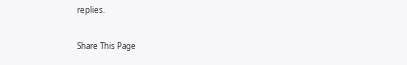replies.

Share This Page